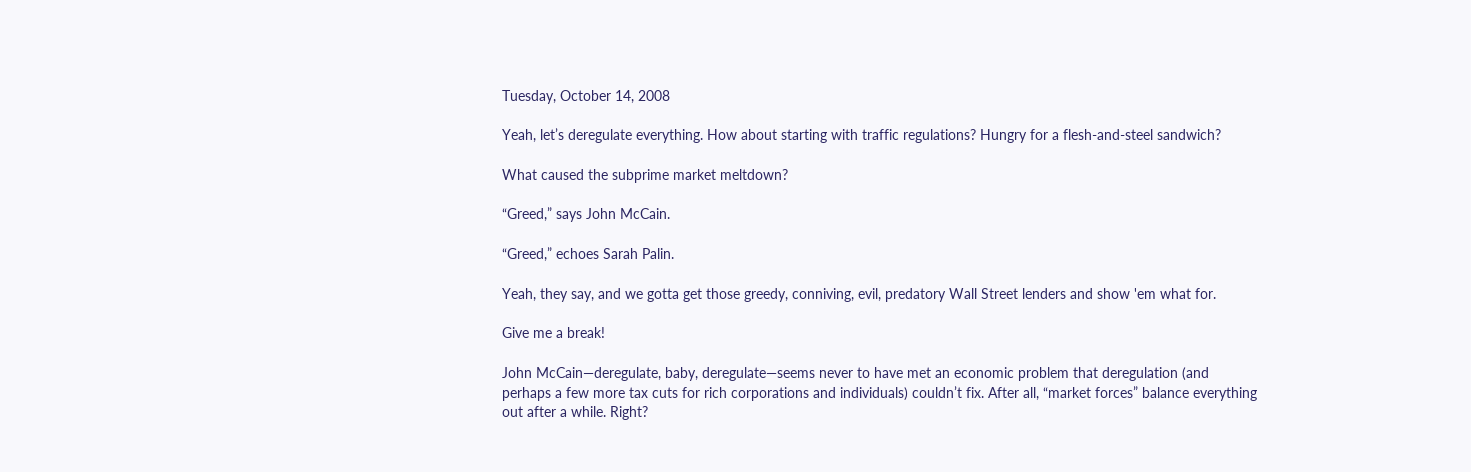Tuesday, October 14, 2008

Yeah, let’s deregulate everything. How about starting with traffic regulations? Hungry for a flesh-and-steel sandwich?

What caused the subprime market meltdown?

“Greed,” says John McCain.

“Greed,” echoes Sarah Palin.

Yeah, they say, and we gotta get those greedy, conniving, evil, predatory Wall Street lenders and show 'em what for.

Give me a break!

John McCain—deregulate, baby, deregulate—seems never to have met an economic problem that deregulation (and perhaps a few more tax cuts for rich corporations and individuals) couldn’t fix. After all, “market forces” balance everything out after a while. Right?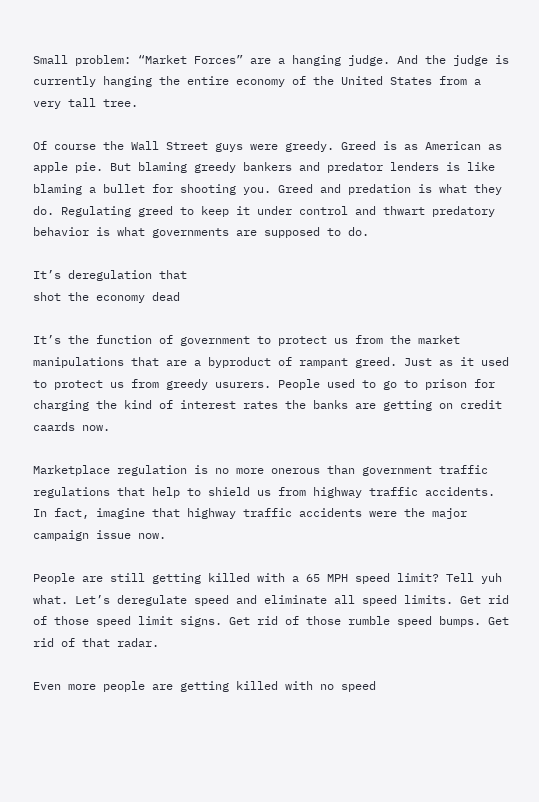Small problem: “Market Forces” are a hanging judge. And the judge is currently hanging the entire economy of the United States from a very tall tree.

Of course the Wall Street guys were greedy. Greed is as American as apple pie. But blaming greedy bankers and predator lenders is like blaming a bullet for shooting you. Greed and predation is what they do. Regulating greed to keep it under control and thwart predatory behavior is what governments are supposed to do.

It’s deregulation that
shot the economy dead

It’s the function of government to protect us from the market manipulations that are a byproduct of rampant greed. Just as it used to protect us from greedy usurers. People used to go to prison for charging the kind of interest rates the banks are getting on credit caards now.

Marketplace regulation is no more onerous than government traffic regulations that help to shield us from highway traffic accidents. In fact, imagine that highway traffic accidents were the major campaign issue now.

People are still getting killed with a 65 MPH speed limit? Tell yuh what. Let’s deregulate speed and eliminate all speed limits. Get rid of those speed limit signs. Get rid of those rumble speed bumps. Get rid of that radar.

Even more people are getting killed with no speed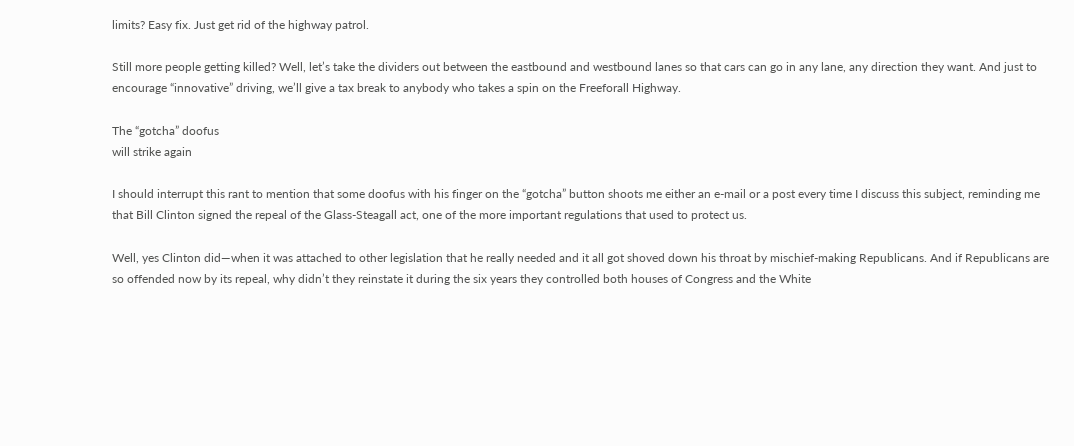limits? Easy fix. Just get rid of the highway patrol.

Still more people getting killed? Well, let’s take the dividers out between the eastbound and westbound lanes so that cars can go in any lane, any direction they want. And just to encourage “innovative” driving, we’ll give a tax break to anybody who takes a spin on the Freeforall Highway.

The “gotcha” doofus
will strike again

I should interrupt this rant to mention that some doofus with his finger on the “gotcha” button shoots me either an e-mail or a post every time I discuss this subject, reminding me that Bill Clinton signed the repeal of the Glass-Steagall act, one of the more important regulations that used to protect us.

Well, yes Clinton did—when it was attached to other legislation that he really needed and it all got shoved down his throat by mischief-making Republicans. And if Republicans are so offended now by its repeal, why didn’t they reinstate it during the six years they controlled both houses of Congress and the White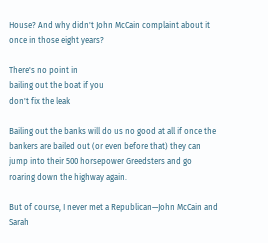House? And why didn't John McCain complaint about it once in those eight years?

There's no point in
bailing out the boat if you
don't fix the leak

Bailing out the banks will do us no good at all if once the bankers are bailed out (or even before that) they can jump into their 500 horsepower Greedsters and go roaring down the highway again.

But of course, I never met a Republican—John McCain and Sarah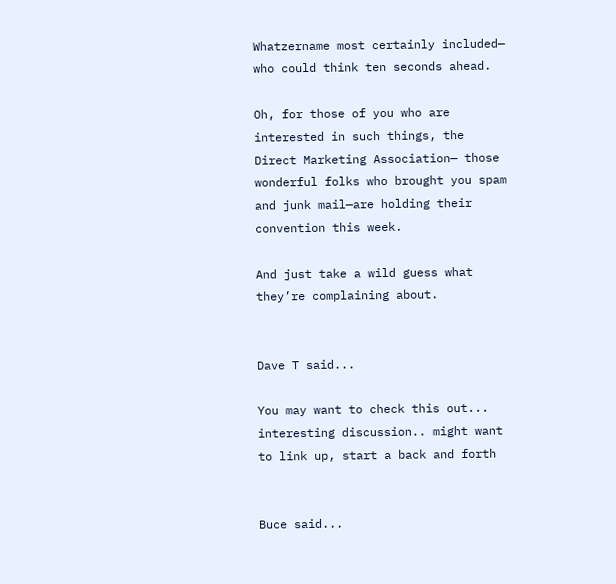Whatzername most certainly included— who could think ten seconds ahead.

Oh, for those of you who are interested in such things, the Direct Marketing Association— those wonderful folks who brought you spam and junk mail—are holding their convention this week.

And just take a wild guess what they’re complaining about.


Dave T said...

You may want to check this out... interesting discussion.. might want to link up, start a back and forth


Buce said...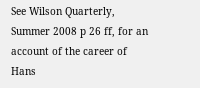See Wilson Quarterly, Summer 2008 p 26 ff, for an account of the career of Hans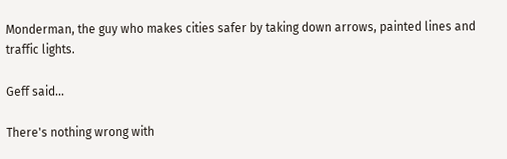Monderman, the guy who makes cities safer by taking down arrows, painted lines and traffic lights.

Geff said...

There's nothing wrong with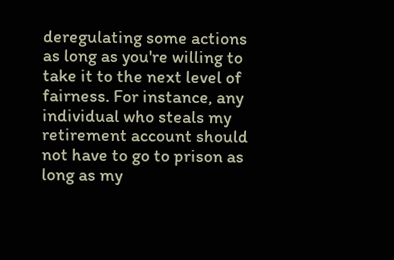deregulating some actions as long as you're willing to take it to the next level of fairness. For instance, any individual who steals my retirement account should not have to go to prison as long as my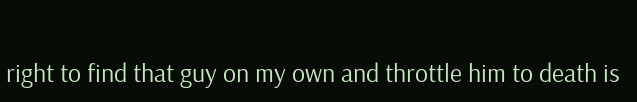right to find that guy on my own and throttle him to death is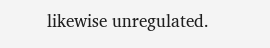likewise unregulated.